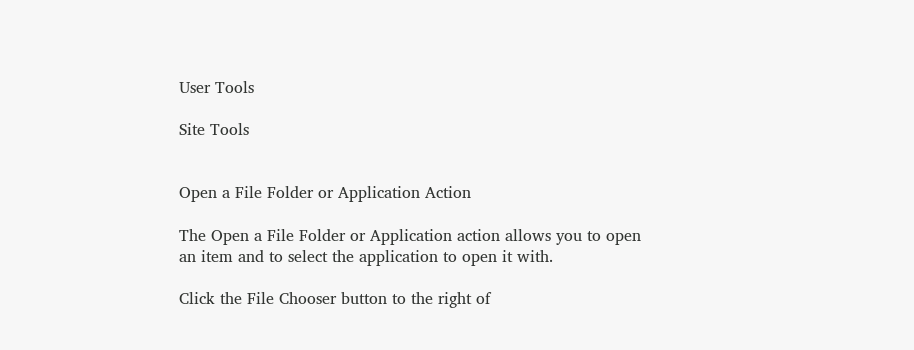User Tools

Site Tools


Open a File Folder or Application Action

The Open a File Folder or Application action allows you to open an item and to select the application to open it with.

Click the File Chooser button to the right of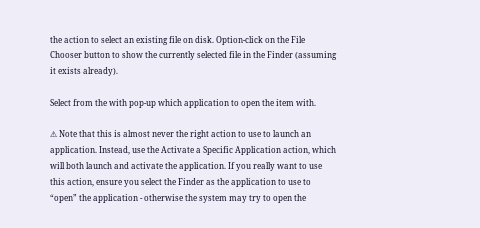the action to select an existing file on disk. Option-click on the File Chooser button to show the currently selected file in the Finder (assuming it exists already).

Select from the with pop-up which application to open the item with.

⚠ Note that this is almost never the right action to use to launch an application. Instead, use the Activate a Specific Application action, which will both launch and activate the application. If you really want to use this action, ensure you select the Finder as the application to use to “open” the application - otherwise the system may try to open the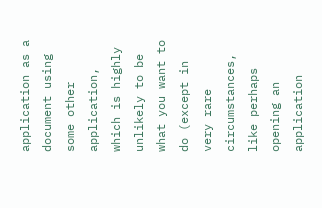application as a document using some other application, which is highly unlikely to be what you want to do (except in very rare circumstances, like perhaps opening an application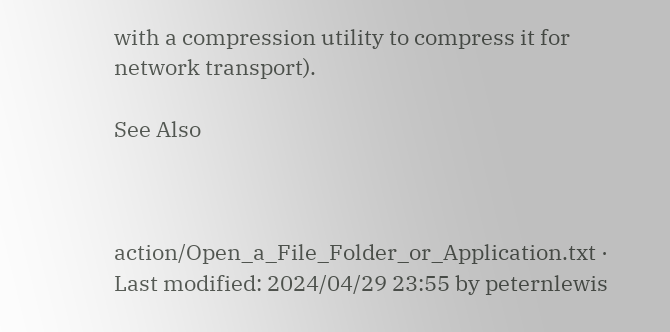with a compression utility to compress it for network transport).

See Also



action/Open_a_File_Folder_or_Application.txt · Last modified: 2024/04/29 23:55 by peternlewis